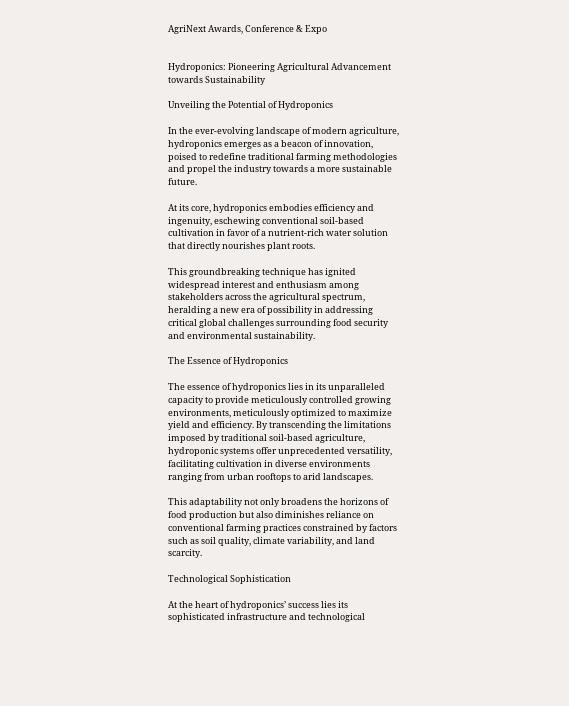AgriNext Awards, Conference & Expo


Hydroponics: Pioneering Agricultural Advancement towards Sustainability

Unveiling the Potential of Hydroponics

In the ever-evolving landscape of modern agriculture, hydroponics emerges as a beacon of innovation, poised to redefine traditional farming methodologies and propel the industry towards a more sustainable future.

At its core, hydroponics embodies efficiency and ingenuity, eschewing conventional soil-based cultivation in favor of a nutrient-rich water solution that directly nourishes plant roots.

This groundbreaking technique has ignited widespread interest and enthusiasm among stakeholders across the agricultural spectrum, heralding a new era of possibility in addressing critical global challenges surrounding food security and environmental sustainability.

The Essence of Hydroponics

The essence of hydroponics lies in its unparalleled capacity to provide meticulously controlled growing environments, meticulously optimized to maximize yield and efficiency. By transcending the limitations imposed by traditional soil-based agriculture, hydroponic systems offer unprecedented versatility, facilitating cultivation in diverse environments ranging from urban rooftops to arid landscapes.

This adaptability not only broadens the horizons of food production but also diminishes reliance on conventional farming practices constrained by factors such as soil quality, climate variability, and land scarcity.

Technological Sophistication

At the heart of hydroponics’ success lies its sophisticated infrastructure and technological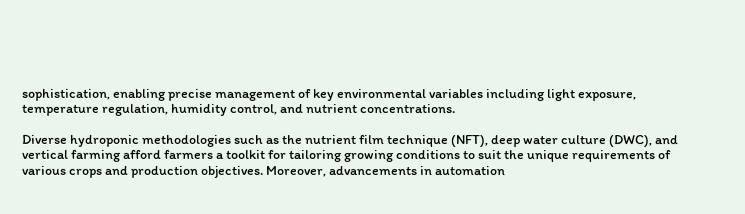sophistication, enabling precise management of key environmental variables including light exposure, temperature regulation, humidity control, and nutrient concentrations.

Diverse hydroponic methodologies such as the nutrient film technique (NFT), deep water culture (DWC), and vertical farming afford farmers a toolkit for tailoring growing conditions to suit the unique requirements of various crops and production objectives. Moreover, advancements in automation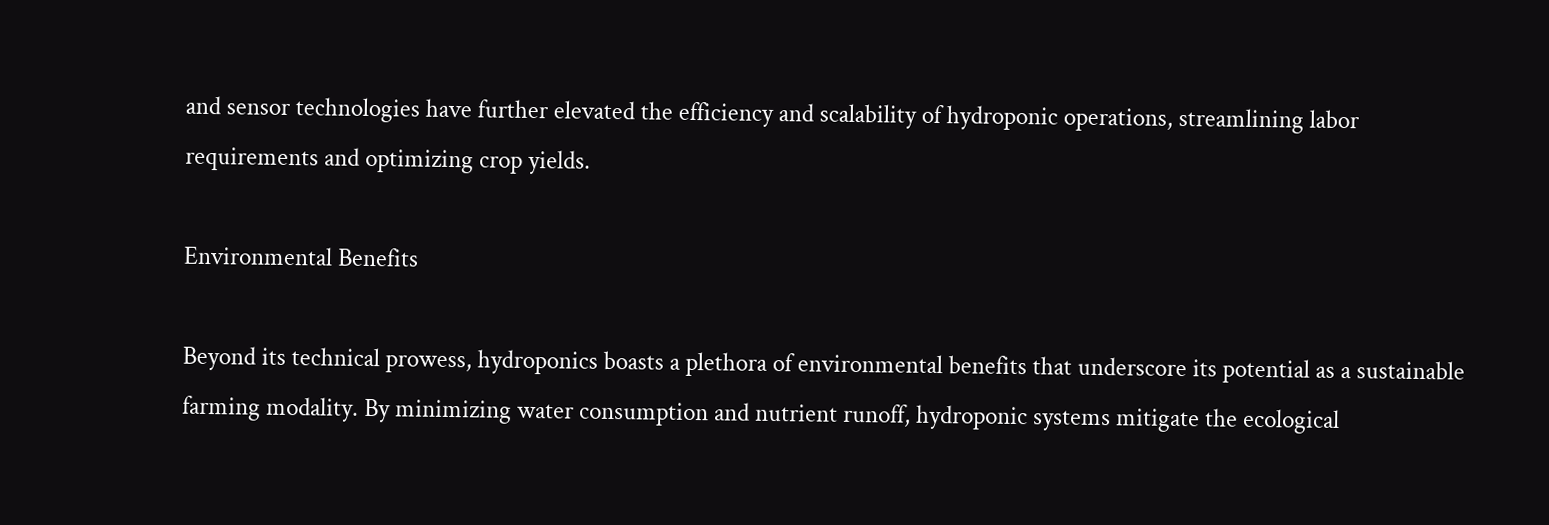and sensor technologies have further elevated the efficiency and scalability of hydroponic operations, streamlining labor requirements and optimizing crop yields.

Environmental Benefits

Beyond its technical prowess, hydroponics boasts a plethora of environmental benefits that underscore its potential as a sustainable farming modality. By minimizing water consumption and nutrient runoff, hydroponic systems mitigate the ecological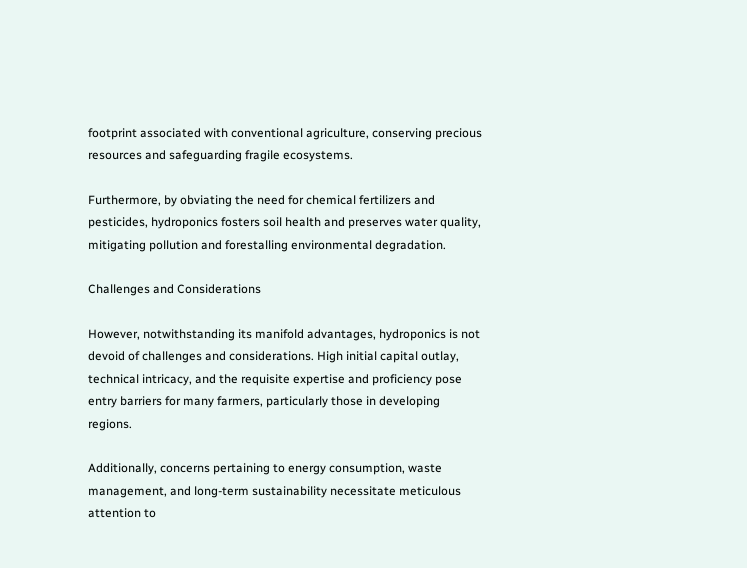footprint associated with conventional agriculture, conserving precious resources and safeguarding fragile ecosystems.

Furthermore, by obviating the need for chemical fertilizers and pesticides, hydroponics fosters soil health and preserves water quality, mitigating pollution and forestalling environmental degradation.

Challenges and Considerations

However, notwithstanding its manifold advantages, hydroponics is not devoid of challenges and considerations. High initial capital outlay, technical intricacy, and the requisite expertise and proficiency pose entry barriers for many farmers, particularly those in developing regions.

Additionally, concerns pertaining to energy consumption, waste management, and long-term sustainability necessitate meticulous attention to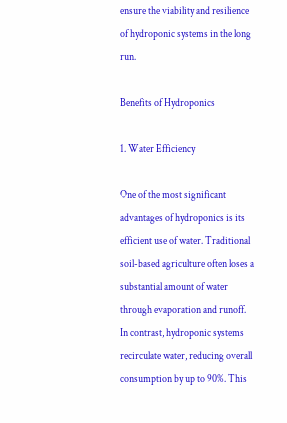ensure the viability and resilience of hydroponic systems in the long run.

Benefits of Hydroponics

1. Water Efficiency

One of the most significant advantages of hydroponics is its efficient use of water. Traditional soil-based agriculture often loses a substantial amount of water through evaporation and runoff. In contrast, hydroponic systems recirculate water, reducing overall consumption by up to 90%. This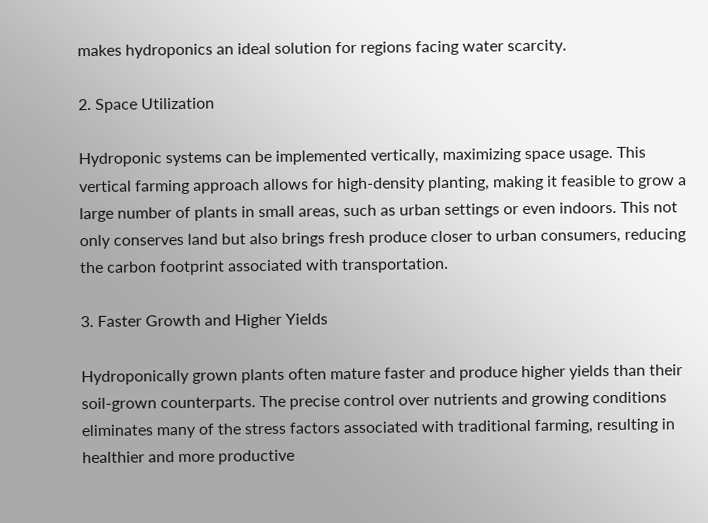makes hydroponics an ideal solution for regions facing water scarcity.

2. Space Utilization

Hydroponic systems can be implemented vertically, maximizing space usage. This vertical farming approach allows for high-density planting, making it feasible to grow a large number of plants in small areas, such as urban settings or even indoors. This not only conserves land but also brings fresh produce closer to urban consumers, reducing the carbon footprint associated with transportation.

3. Faster Growth and Higher Yields

Hydroponically grown plants often mature faster and produce higher yields than their soil-grown counterparts. The precise control over nutrients and growing conditions eliminates many of the stress factors associated with traditional farming, resulting in healthier and more productive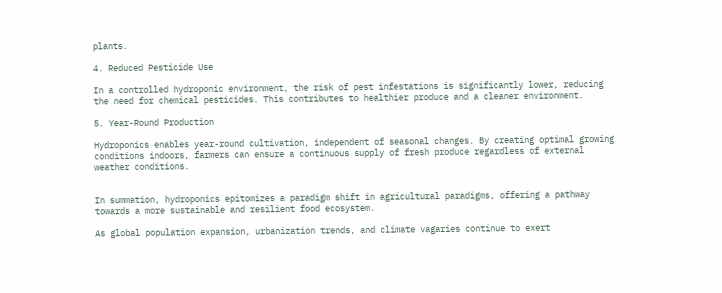plants.

4. Reduced Pesticide Use

In a controlled hydroponic environment, the risk of pest infestations is significantly lower, reducing the need for chemical pesticides. This contributes to healthier produce and a cleaner environment.

5. Year-Round Production

Hydroponics enables year-round cultivation, independent of seasonal changes. By creating optimal growing conditions indoors, farmers can ensure a continuous supply of fresh produce regardless of external weather conditions.


In summation, hydroponics epitomizes a paradigm shift in agricultural paradigms, offering a pathway towards a more sustainable and resilient food ecosystem.

As global population expansion, urbanization trends, and climate vagaries continue to exert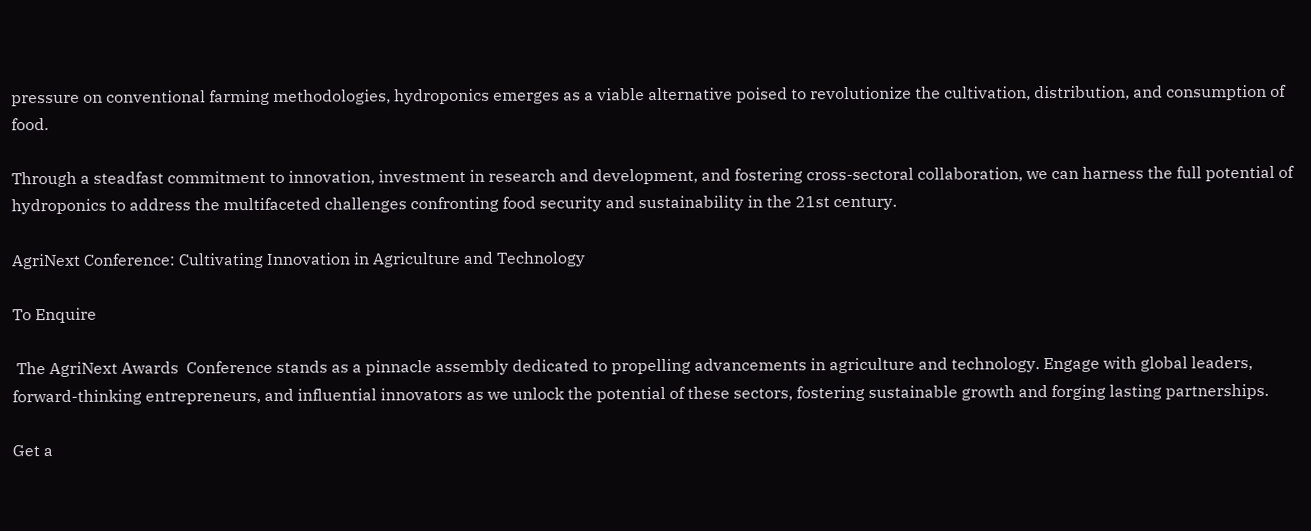pressure on conventional farming methodologies, hydroponics emerges as a viable alternative poised to revolutionize the cultivation, distribution, and consumption of food.

Through a steadfast commitment to innovation, investment in research and development, and fostering cross-sectoral collaboration, we can harness the full potential of hydroponics to address the multifaceted challenges confronting food security and sustainability in the 21st century.

AgriNext Conference: Cultivating Innovation in Agriculture and Technology

To Enquire

 The AgriNext Awards  Conference stands as a pinnacle assembly dedicated to propelling advancements in agriculture and technology. Engage with global leaders, forward-thinking entrepreneurs, and influential innovators as we unlock the potential of these sectors, fostering sustainable growth and forging lasting partnerships.

Get a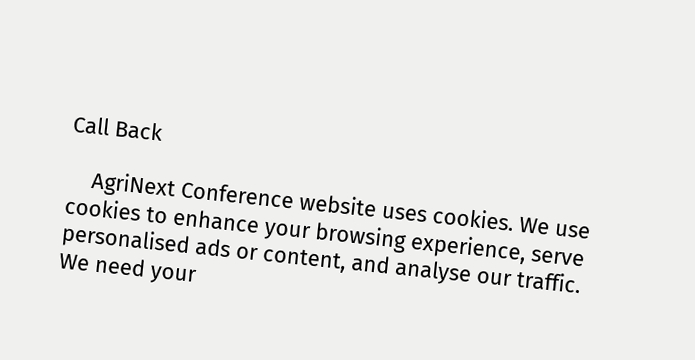Call Back

    AgriNext Conference website uses cookies. We use cookies to enhance your browsing experience, serve personalised ads or content, and analyse our traffic. We need your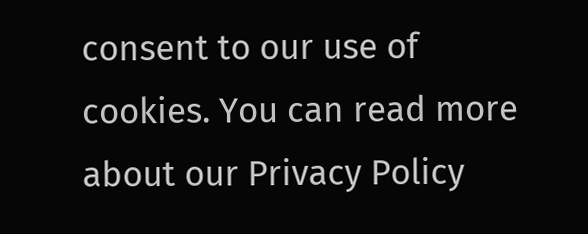consent to our use of cookies. You can read more about our Privacy Policy